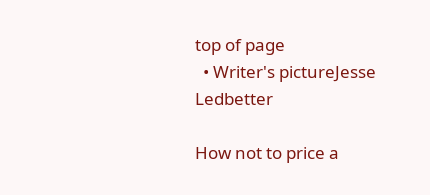top of page
  • Writer's pictureJesse Ledbetter

How not to price a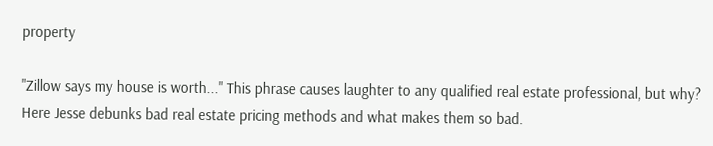property

"Zillow says my house is worth..." This phrase causes laughter to any qualified real estate professional, but why? Here Jesse debunks bad real estate pricing methods and what makes them so bad.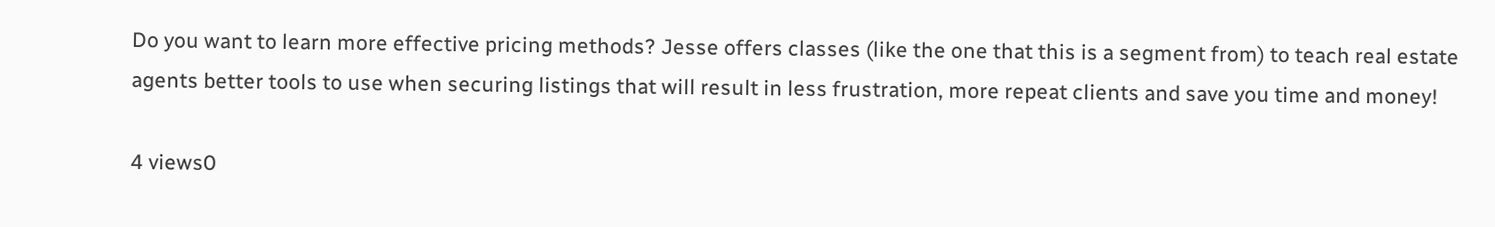Do you want to learn more effective pricing methods? Jesse offers classes (like the one that this is a segment from) to teach real estate agents better tools to use when securing listings that will result in less frustration, more repeat clients and save you time and money!

4 views0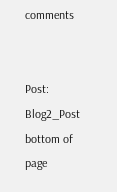comments


Post: Blog2_Post
bottom of page